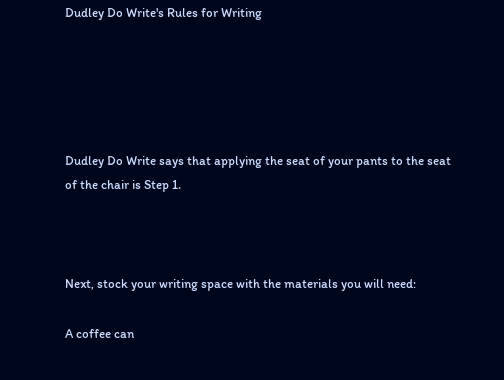Dudley Do Write's Rules for Writing





Dudley Do Write says that applying the seat of your pants to the seat of the chair is Step 1.



Next, stock your writing space with the materials you will need:

A coffee can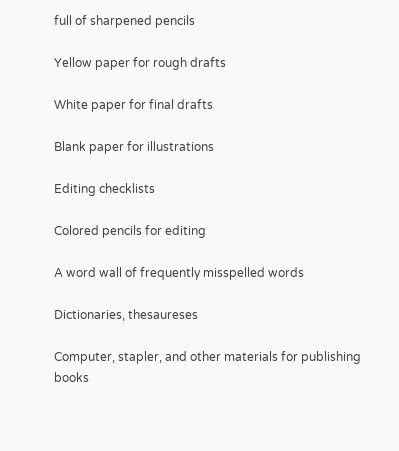full of sharpened pencils

Yellow paper for rough drafts

White paper for final drafts

Blank paper for illustrations

Editing checklists

Colored pencils for editing

A word wall of frequently misspelled words

Dictionaries, thesaureses

Computer, stapler, and other materials for publishing books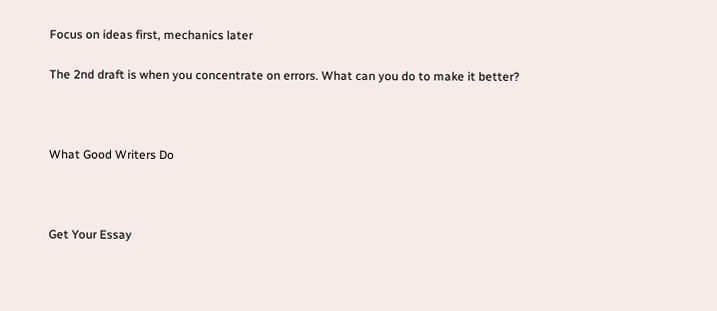Focus on ideas first, mechanics later

The 2nd draft is when you concentrate on errors. What can you do to make it better?



What Good Writers Do



Get Your Essay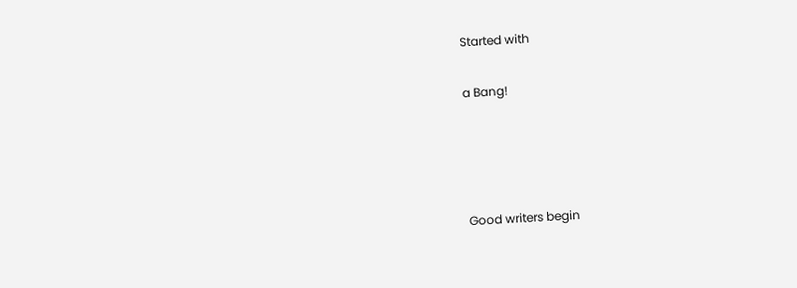Started with

a Bang!




Good writers begin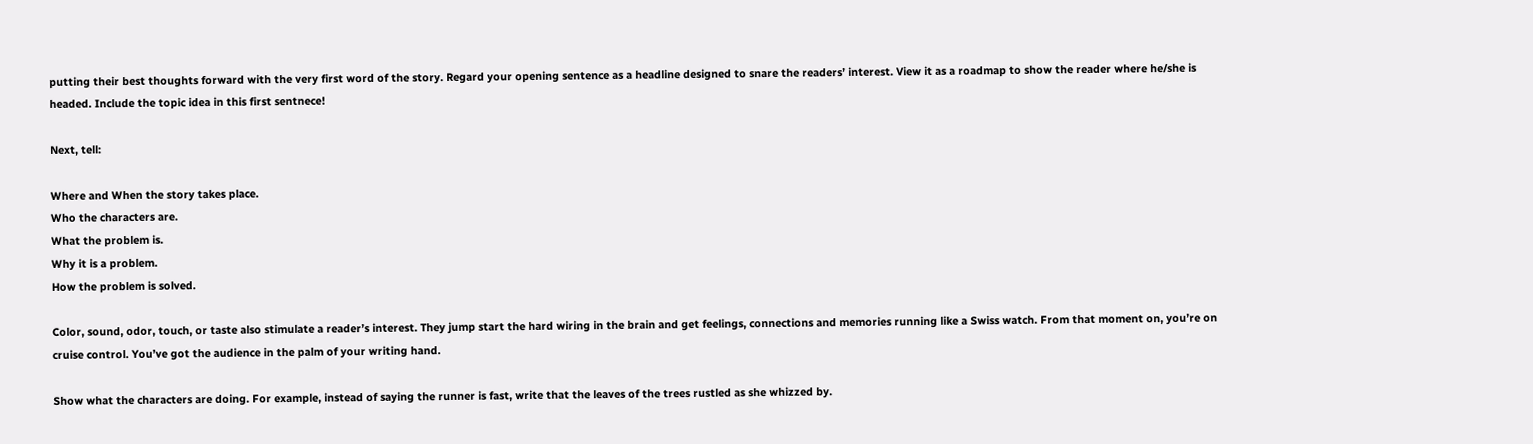putting their best thoughts forward with the very first word of the story. Regard your opening sentence as a headline designed to snare the readers’ interest. View it as a roadmap to show the reader where he/she is headed. Include the topic idea in this first sentnece!

Next, tell:

Where and When the story takes place.
Who the characters are.
What the problem is.
Why it is a problem.
How the problem is solved.

Color, sound, odor, touch, or taste also stimulate a reader’s interest. They jump start the hard wiring in the brain and get feelings, connections and memories running like a Swiss watch. From that moment on, you’re on cruise control. You’ve got the audience in the palm of your writing hand.

Show what the characters are doing. For example, instead of saying the runner is fast, write that the leaves of the trees rustled as she whizzed by.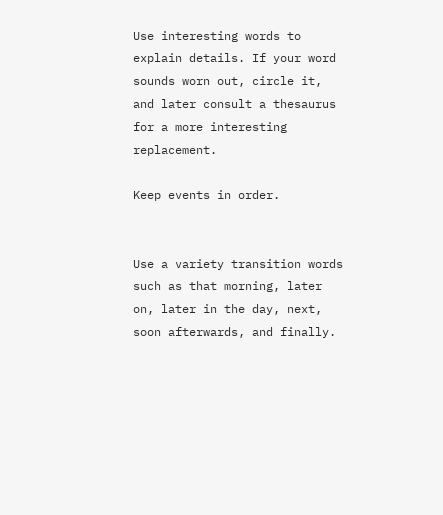Use interesting words to explain details. If your word sounds worn out, circle it, and later consult a thesaurus for a more interesting replacement.

Keep events in order.


Use a variety transition words such as that morning, later on, later in the day, next, soon afterwards, and finally.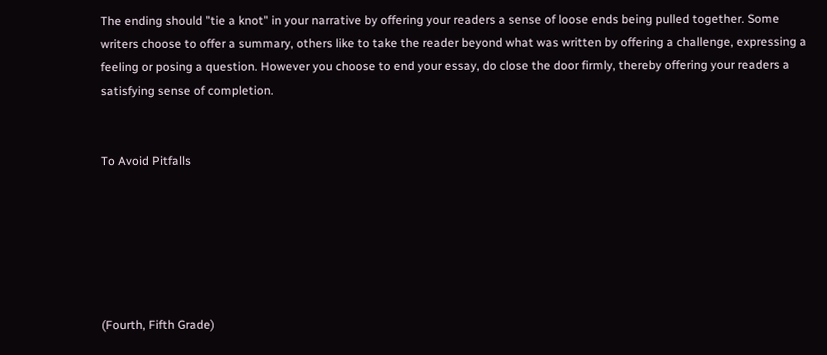The ending should "tie a knot" in your narrative by offering your readers a sense of loose ends being pulled together. Some writers choose to offer a summary, others like to take the reader beyond what was written by offering a challenge, expressing a feeling or posing a question. However you choose to end your essay, do close the door firmly, thereby offering your readers a satisfying sense of completion.


To Avoid Pitfalls






(Fourth, Fifth Grade)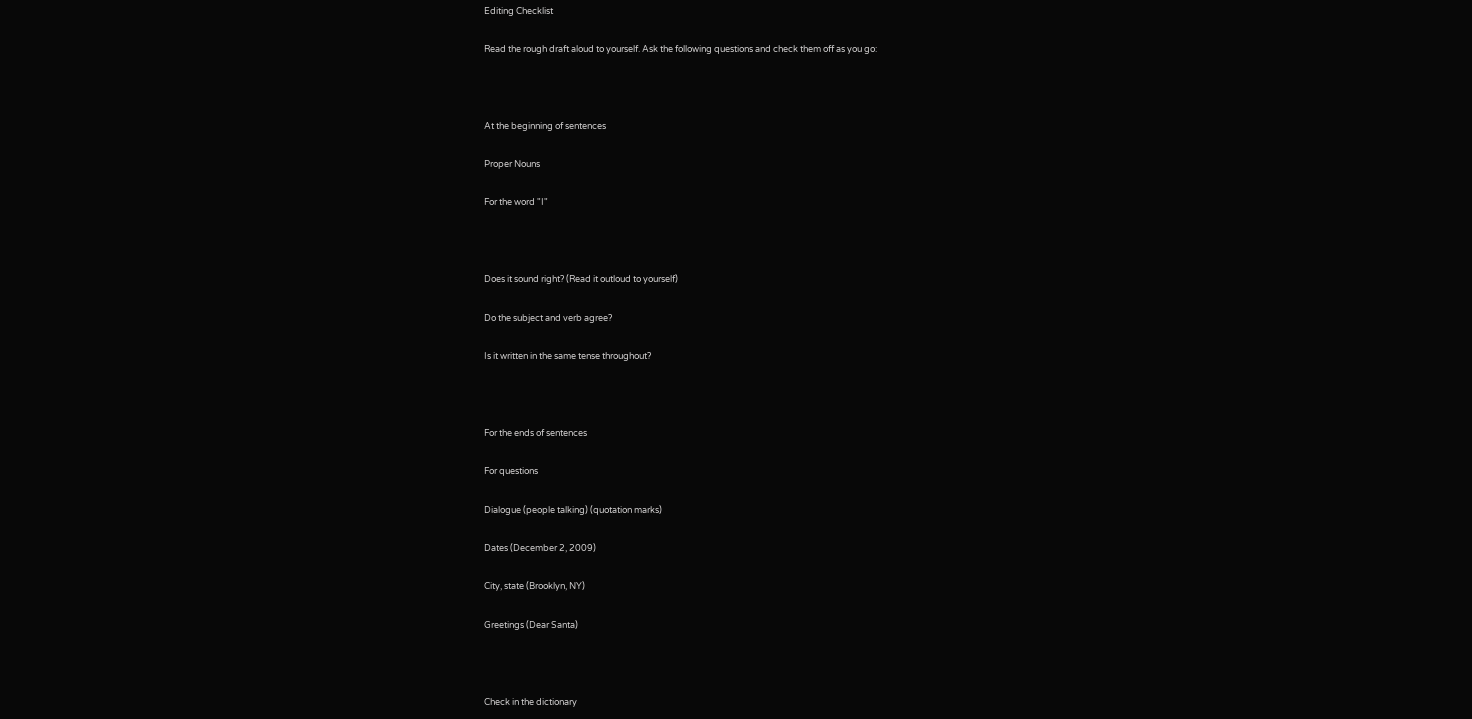Editing Checklist

Read the rough draft aloud to yourself. Ask the following questions and check them off as you go:



At the beginning of sentences

Proper Nouns

For the word "I"



Does it sound right? (Read it outloud to yourself)

Do the subject and verb agree?

Is it written in the same tense throughout?



For the ends of sentences

For questions

Dialogue (people talking) (quotation marks)

Dates (December 2, 2009)

City, state (Brooklyn, NY)

Greetings (Dear Santa)



Check in the dictionary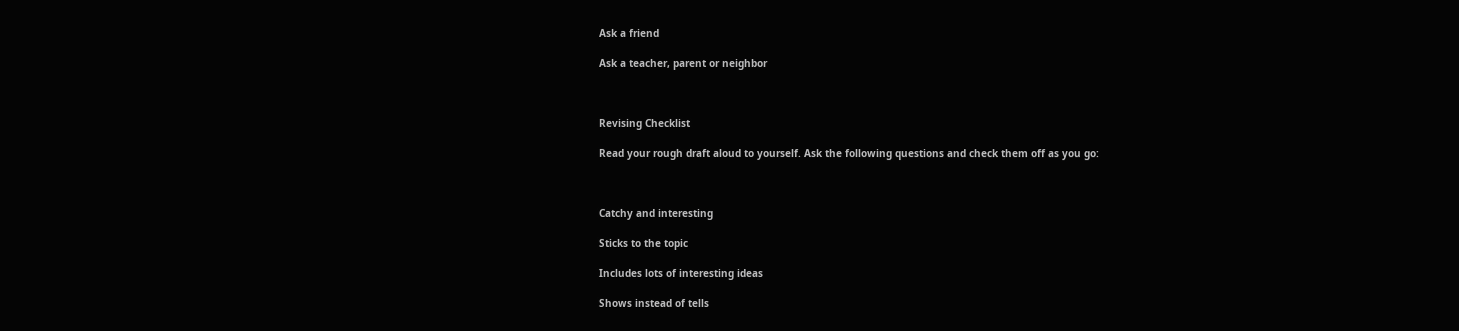Ask a friend

Ask a teacher, parent or neighbor



Revising Checklist

Read your rough draft aloud to yourself. Ask the following questions and check them off as you go:



Catchy and interesting

Sticks to the topic

Includes lots of interesting ideas

Shows instead of tells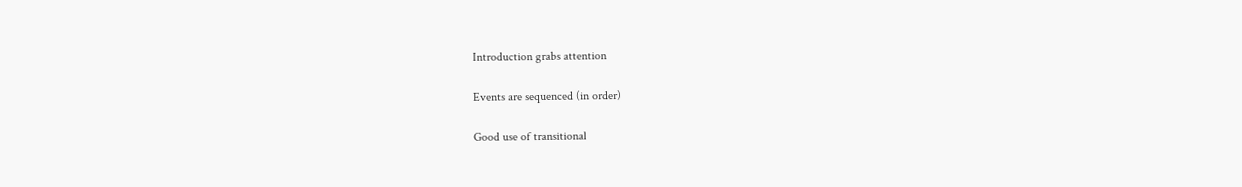Introduction grabs attention

Events are sequenced (in order)

Good use of transitional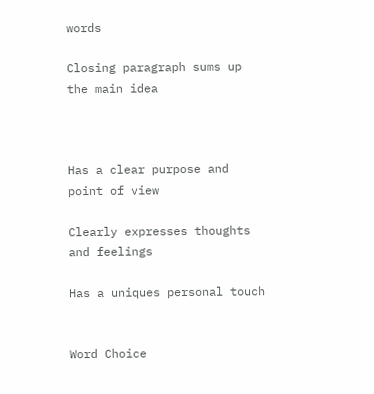words

Closing paragraph sums up the main idea



Has a clear purpose and point of view

Clearly expresses thoughts and feelings

Has a uniques personal touch


Word Choice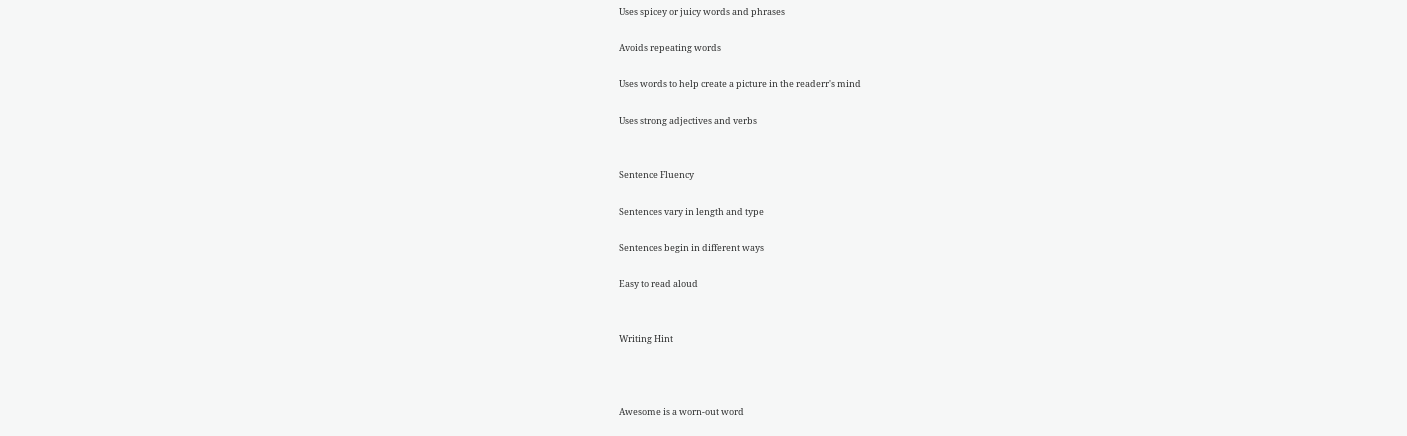Uses spicey or juicy words and phrases

Avoids repeating words

Uses words to help create a picture in the readerr's mind

Uses strong adjectives and verbs


Sentence Fluency

Sentences vary in length and type

Sentences begin in different ways

Easy to read aloud


Writing Hint



Awesome is a worn-out word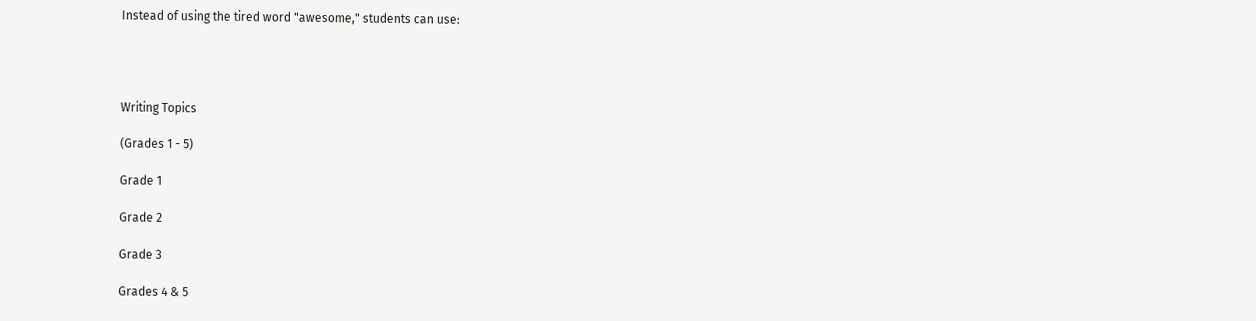Instead of using the tired word "awesome," students can use:




Writing Topics

(Grades 1 - 5)

Grade 1

Grade 2

Grade 3

Grades 4 & 5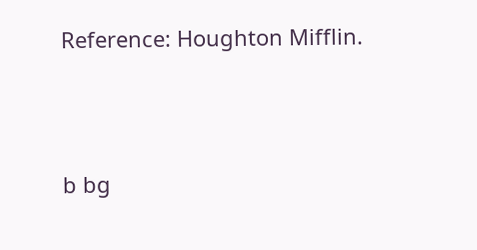Reference: Houghton Mifflin.





b bg